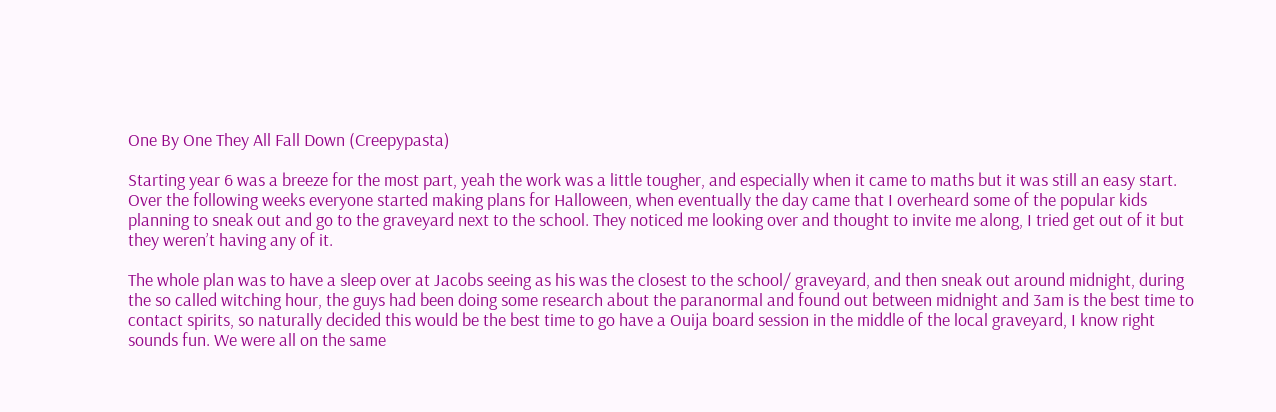One By One They All Fall Down (Creepypasta)

Starting year 6 was a breeze for the most part, yeah the work was a little tougher, and especially when it came to maths but it was still an easy start. Over the following weeks everyone started making plans for Halloween, when eventually the day came that I overheard some of the popular kids planning to sneak out and go to the graveyard next to the school. They noticed me looking over and thought to invite me along, I tried get out of it but they weren’t having any of it.

The whole plan was to have a sleep over at Jacobs seeing as his was the closest to the school/ graveyard, and then sneak out around midnight, during the so called witching hour, the guys had been doing some research about the paranormal and found out between midnight and 3am is the best time to contact spirits, so naturally decided this would be the best time to go have a Ouija board session in the middle of the local graveyard, I know right sounds fun. We were all on the same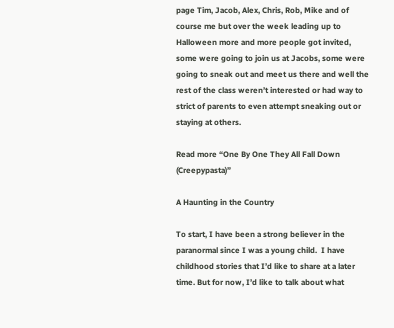page Tim, Jacob, Alex, Chris, Rob, Mike and of course me but over the week leading up to Halloween more and more people got invited, some were going to join us at Jacobs, some were going to sneak out and meet us there and well the rest of the class weren’t interested or had way to strict of parents to even attempt sneaking out or staying at others.

Read more “One By One They All Fall Down (Creepypasta)”

A Haunting in the Country

To start, I have been a strong believer in the paranormal since I was a young child.  I have childhood stories that I’d like to share at a later time. But for now, I’d like to talk about what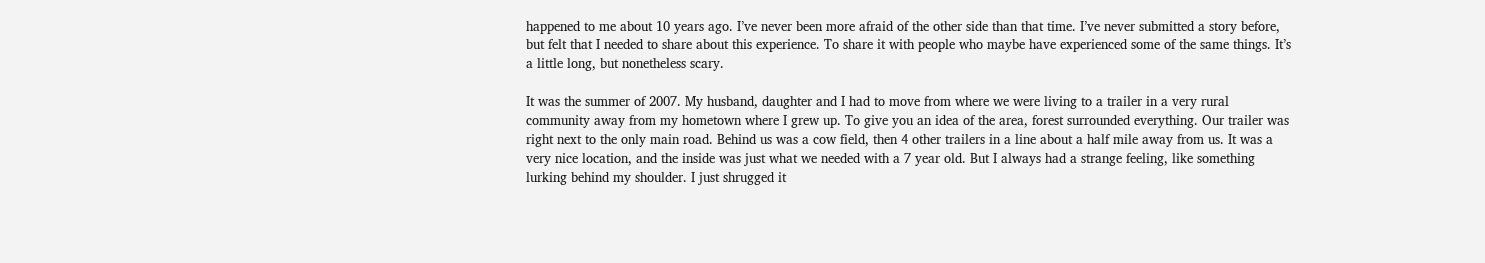happened to me about 10 years ago. I’ve never been more afraid of the other side than that time. I’ve never submitted a story before, but felt that I needed to share about this experience. To share it with people who maybe have experienced some of the same things. It’s a little long, but nonetheless scary.

It was the summer of 2007. My husband, daughter and I had to move from where we were living to a trailer in a very rural community away from my hometown where I grew up. To give you an idea of the area, forest surrounded everything. Our trailer was right next to the only main road. Behind us was a cow field, then 4 other trailers in a line about a half mile away from us. It was a very nice location, and the inside was just what we needed with a 7 year old. But I always had a strange feeling, like something lurking behind my shoulder. I just shrugged it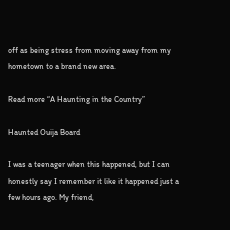off as being stress from moving away from my hometown to a brand new area.

Read more “A Haunting in the Country”

Haunted Ouija Board

I was a teenager when this happened, but I can honestly say I remember it like it happened just a few hours ago. My friend,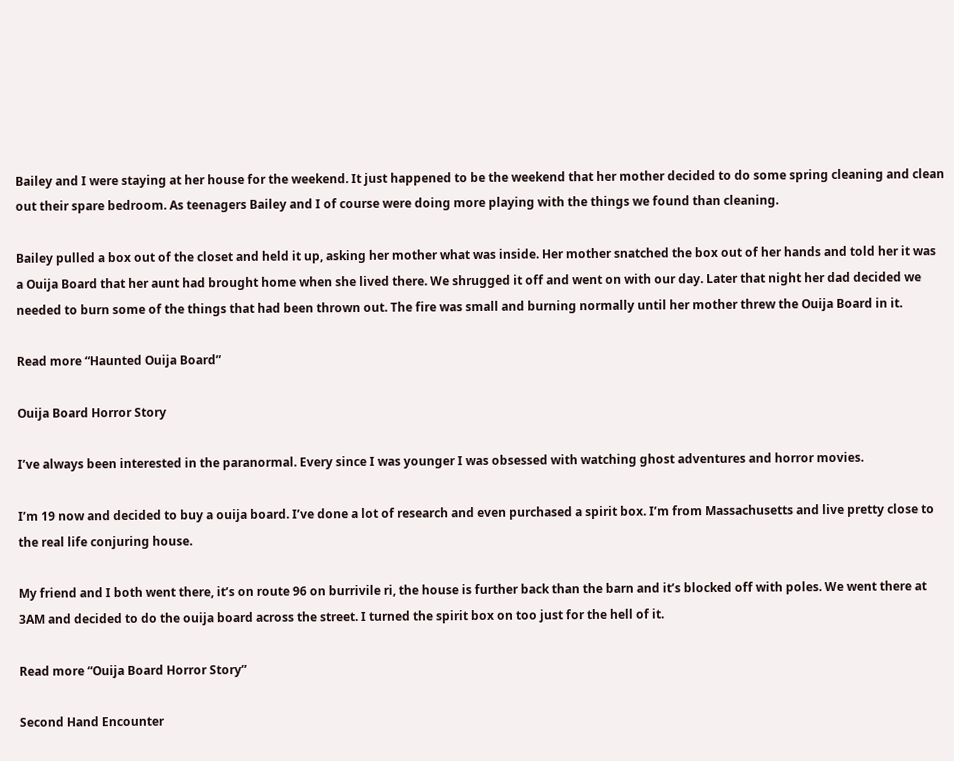Bailey and I were staying at her house for the weekend. It just happened to be the weekend that her mother decided to do some spring cleaning and clean out their spare bedroom. As teenagers Bailey and I of course were doing more playing with the things we found than cleaning.

Bailey pulled a box out of the closet and held it up, asking her mother what was inside. Her mother snatched the box out of her hands and told her it was a Ouija Board that her aunt had brought home when she lived there. We shrugged it off and went on with our day. Later that night her dad decided we needed to burn some of the things that had been thrown out. The fire was small and burning normally until her mother threw the Ouija Board in it.

Read more “Haunted Ouija Board”

Ouija Board Horror Story

I’ve always been interested in the paranormal. Every since I was younger I was obsessed with watching ghost adventures and horror movies.

I’m 19 now and decided to buy a ouija board. I’ve done a lot of research and even purchased a spirit box. I’m from Massachusetts and live pretty close to the real life conjuring house.

My friend and I both went there, it’s on route 96 on burrivile ri, the house is further back than the barn and it’s blocked off with poles. We went there at 3AM and decided to do the ouija board across the street. I turned the spirit box on too just for the hell of it.

Read more “Ouija Board Horror Story”

Second Hand Encounter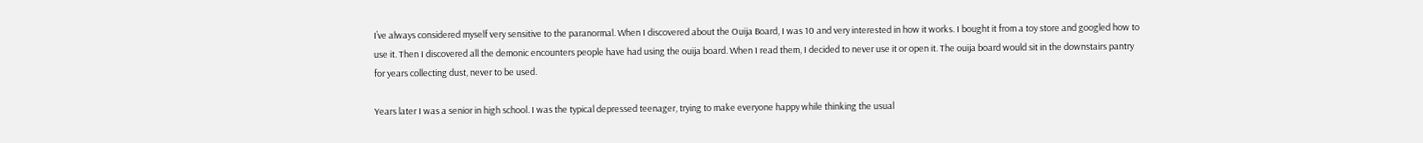I’ve always considered myself very sensitive to the paranormal. When I discovered about the Ouija Board, I was 10 and very interested in how it works. I bought it from a toy store and googled how to use it. Then I discovered all the demonic encounters people have had using the ouija board. When I read them, I decided to never use it or open it. The ouija board would sit in the downstairs pantry for years collecting dust, never to be used.

Years later I was a senior in high school. I was the typical depressed teenager, trying to make everyone happy while thinking the usual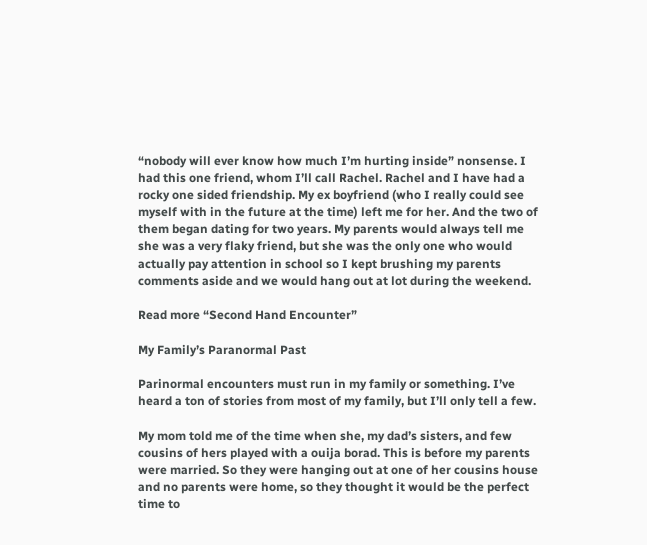“nobody will ever know how much I’m hurting inside” nonsense. I had this one friend, whom I’ll call Rachel. Rachel and I have had a rocky one sided friendship. My ex boyfriend (who I really could see myself with in the future at the time) left me for her. And the two of them began dating for two years. My parents would always tell me she was a very flaky friend, but she was the only one who would actually pay attention in school so I kept brushing my parents comments aside and we would hang out at lot during the weekend.

Read more “Second Hand Encounter”

My Family’s Paranormal Past

Parinormal encounters must run in my family or something. I’ve heard a ton of stories from most of my family, but I’ll only tell a few.

My mom told me of the time when she, my dad’s sisters, and few cousins of hers played with a ouija borad. This is before my parents were married. So they were hanging out at one of her cousins house and no parents were home, so they thought it would be the perfect time to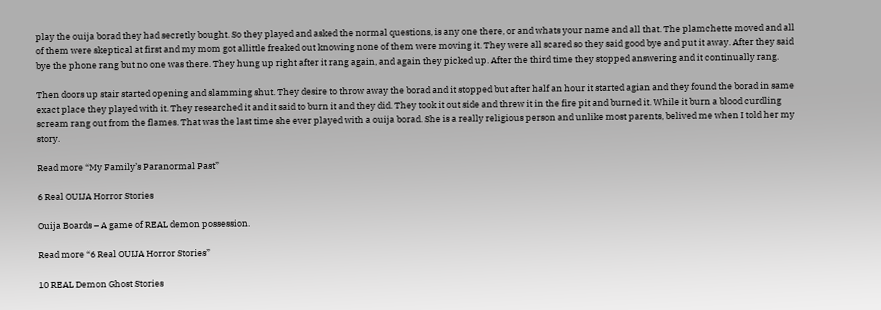play the ouija borad they had secretly bought. So they played and asked the normal questions, is any one there, or and whats your name and all that. The plamchette moved and all of them were skeptical at first and my mom got allittle freaked out knowing none of them were moving it. They were all scared so they said good bye and put it away. After they said bye the phone rang but no one was there. They hung up right after it rang again, and again they picked up. After the third time they stopped answering and it continually rang.

Then doors up stair started opening and slamming shut. They desire to throw away the borad and it stopped but after half an hour it started agian and they found the borad in same exact place they played with it. They researched it and it said to burn it and they did. They took it out side and threw it in the fire pit and burned it. While it burn a blood curdling scream rang out from the flames. That was the last time she ever played with a ouija borad. She is a really religious person and unlike most parents, belived me when I told her my story.

Read more “My Family’s Paranormal Past”

6 Real OUIJA Horror Stories

Ouija Boards – A game of REAL demon possession.

Read more “6 Real OUIJA Horror Stories”

10 REAL Demon Ghost Stories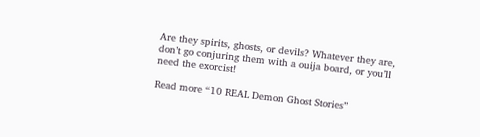Are they spirits, ghosts, or devils? Whatever they are, don’t go conjuring them with a ouija board, or you’ll need the exorcist!

Read more “10 REAL Demon Ghost Stories”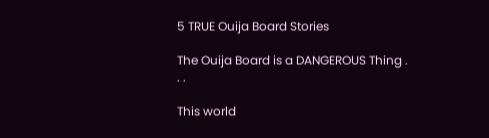5 TRUE Ouija Board Stories

The Ouija Board is a DANGEROUS Thing . . .

This world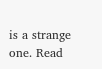is a strange one. Read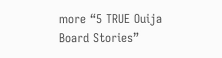more “5 TRUE Ouija Board Stories”